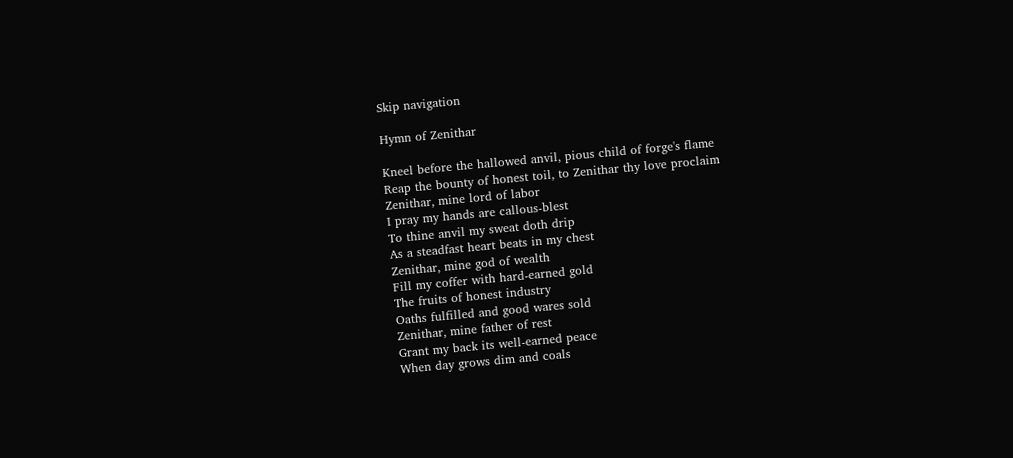Skip navigation

Hymn of Zenithar

Kneel before the hallowed anvil, pious child of forge's flame
Reap the bounty of honest toil, to Zenithar thy love proclaim
Zenithar, mine lord of labor
I pray my hands are callous-blest
To thine anvil my sweat doth drip
As a steadfast heart beats in my chest
Zenithar, mine god of wealth
Fill my coffer with hard-earned gold
The fruits of honest industry
Oaths fulfilled and good wares sold
Zenithar, mine father of rest
Grant my back its well-earned peace
When day grows dim and coals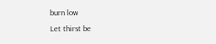burn low
Let thirst be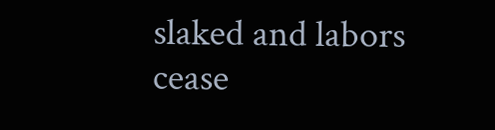slaked and labors cease